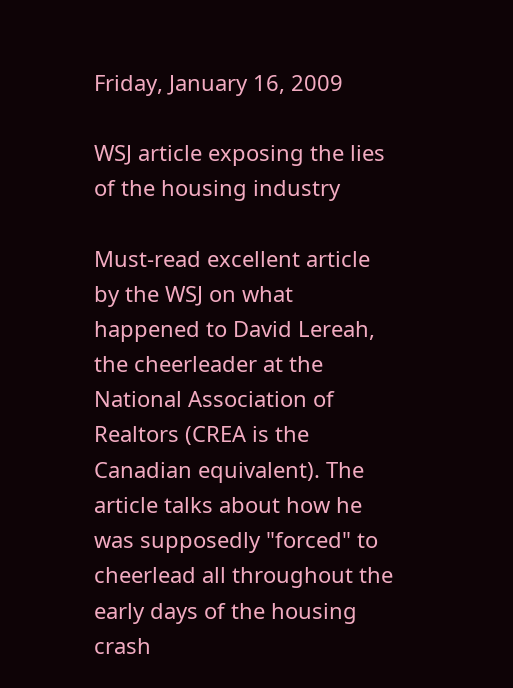Friday, January 16, 2009

WSJ article exposing the lies of the housing industry

Must-read excellent article by the WSJ on what happened to David Lereah, the cheerleader at the National Association of Realtors (CREA is the Canadian equivalent). The article talks about how he was supposedly "forced" to cheerlead all throughout the early days of the housing crash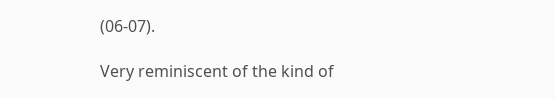(06-07).

Very reminiscent of the kind of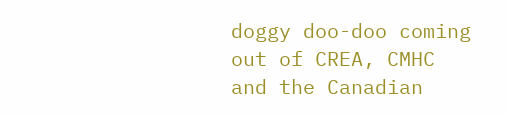doggy doo-doo coming out of CREA, CMHC and the Canadian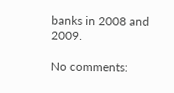banks in 2008 and 2009.

No comments: